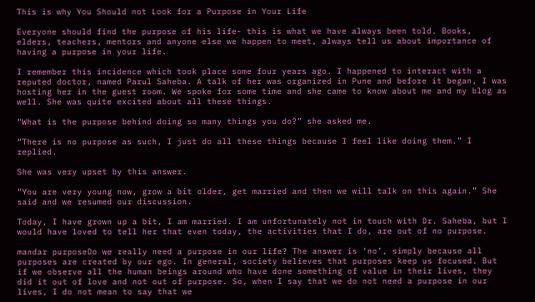This is why You Should not Look for a Purpose in Your Life

Everyone should find the purpose of his life- this is what we have always been told. Books, elders, teachers, mentors and anyone else we happen to meet, always tell us about importance of having a purpose in your life.

I remember this incidence which took place some four years ago. I happened to interact with a reputed doctor, named Parul Saheba. A talk of her was organized in Pune and before it began, I was hosting her in the guest room. We spoke for some time and she came to know about me and my blog as well. She was quite excited about all these things.

“What is the purpose behind doing so many things you do?” she asked me.

“There is no purpose as such, I just do all these things because I feel like doing them.” I replied.

She was very upset by this answer.

“You are very young now, grow a bit older, get married and then we will talk on this again.” She said and we resumed our discussion.

Today, I have grown up a bit, I am married. I am unfortunately not in touch with Dr. Saheba, but I would have loved to tell her that even today, the activities that I do, are out of no purpose.

mandar purposeDo we really need a purpose in our life? The answer is ‘no’, simply because all purposes are created by our ego. In general, society believes that purposes keep us focused. But if we observe all the human beings around who have done something of value in their lives, they  did it out of love and not out of purpose. So, when I say that we do not need a purpose in our lives, I do not mean to say that we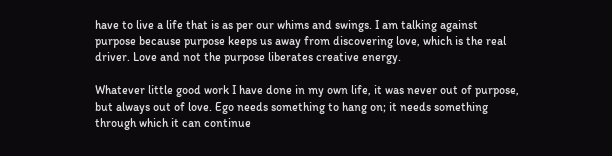have to live a life that is as per our whims and swings. I am talking against purpose because purpose keeps us away from discovering love, which is the real driver. Love and not the purpose liberates creative energy.

Whatever little good work I have done in my own life, it was never out of purpose, but always out of love. Ego needs something to hang on; it needs something through which it can continue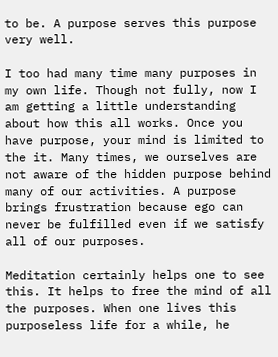to be. A purpose serves this purpose very well.

I too had many time many purposes in my own life. Though not fully, now I am getting a little understanding about how this all works. Once you have purpose, your mind is limited to the it. Many times, we ourselves are not aware of the hidden purpose behind many of our activities. A purpose brings frustration because ego can never be fulfilled even if we satisfy all of our purposes.

Meditation certainly helps one to see this. It helps to free the mind of all the purposes. When one lives this purposeless life for a while, he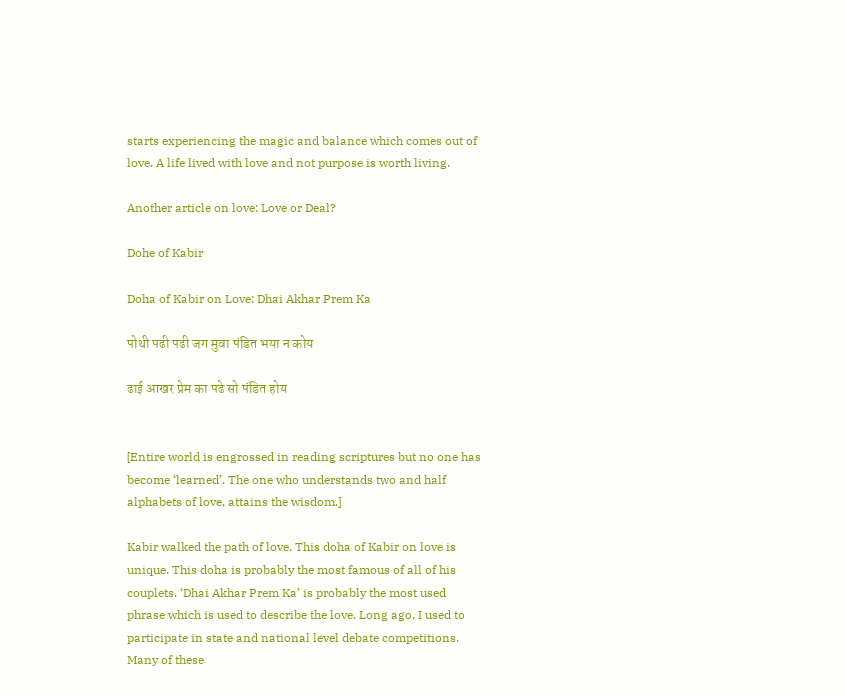starts experiencing the magic and balance which comes out of love. A life lived with love and not purpose is worth living.

Another article on love: Love or Deal?

Dohe of Kabir

Doha of Kabir on Love: Dhai Akhar Prem Ka

पोथी पढी पढी जग मुवा पंडित भया न कोय

ढाई आखर प्रेम का पढे सो पंडित होय


[Entire world is engrossed in reading scriptures but no one has become ‘learned’. The one who understands two and half alphabets of love, attains the wisdom.]

Kabir walked the path of love. This doha of Kabir on love is unique. This doha is probably the most famous of all of his couplets. ‘Dhai Akhar Prem Ka’ is probably the most used phrase which is used to describe the love. Long ago, I used to participate in state and national level debate competitions. Many of these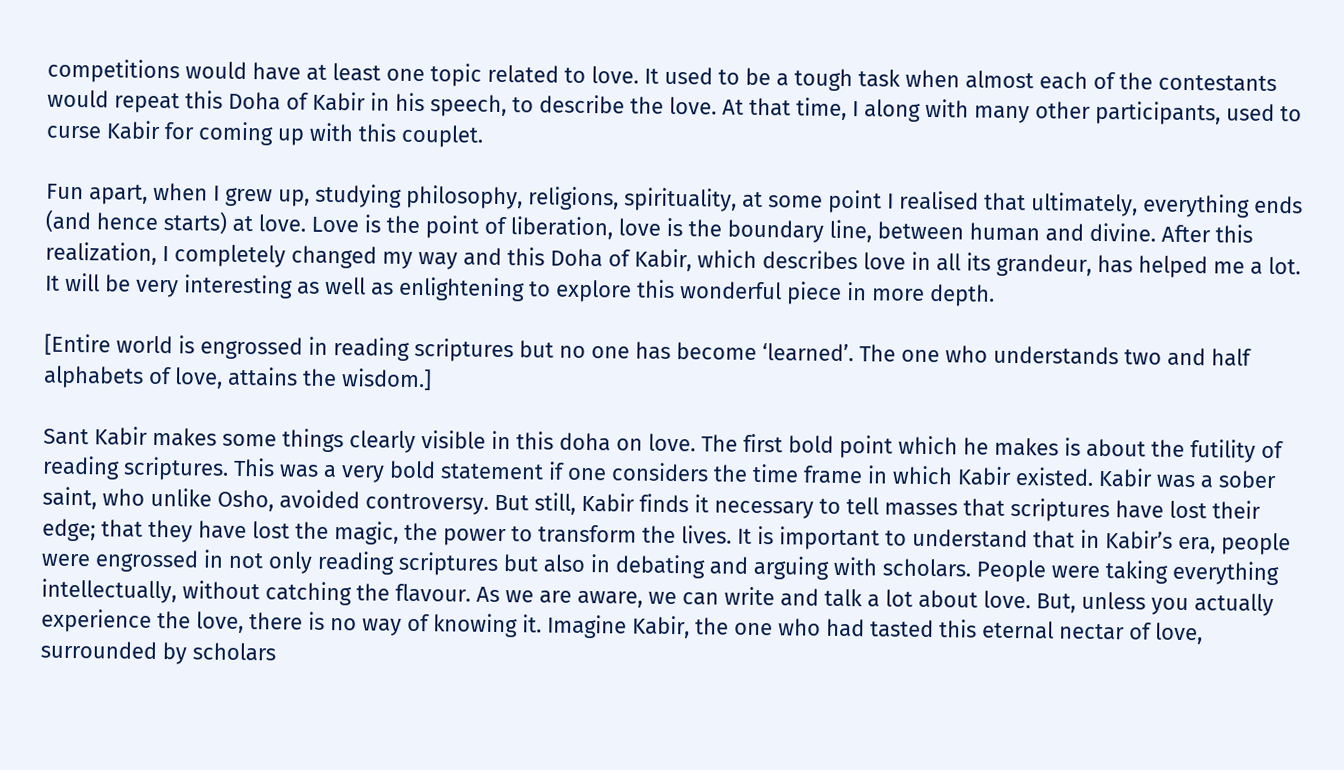competitions would have at least one topic related to love. It used to be a tough task when almost each of the contestants would repeat this Doha of Kabir in his speech, to describe the love. At that time, I along with many other participants, used to curse Kabir for coming up with this couplet.

Fun apart, when I grew up, studying philosophy, religions, spirituality, at some point I realised that ultimately, everything ends (and hence starts) at love. Love is the point of liberation, love is the boundary line, between human and divine. After this realization, I completely changed my way and this Doha of Kabir, which describes love in all its grandeur, has helped me a lot. It will be very interesting as well as enlightening to explore this wonderful piece in more depth.

[Entire world is engrossed in reading scriptures but no one has become ‘learned’. The one who understands two and half alphabets of love, attains the wisdom.]

Sant Kabir makes some things clearly visible in this doha on love. The first bold point which he makes is about the futility of reading scriptures. This was a very bold statement if one considers the time frame in which Kabir existed. Kabir was a sober saint, who unlike Osho, avoided controversy. But still, Kabir finds it necessary to tell masses that scriptures have lost their edge; that they have lost the magic, the power to transform the lives. It is important to understand that in Kabir’s era, people were engrossed in not only reading scriptures but also in debating and arguing with scholars. People were taking everything intellectually, without catching the flavour. As we are aware, we can write and talk a lot about love. But, unless you actually experience the love, there is no way of knowing it. Imagine Kabir, the one who had tasted this eternal nectar of love, surrounded by scholars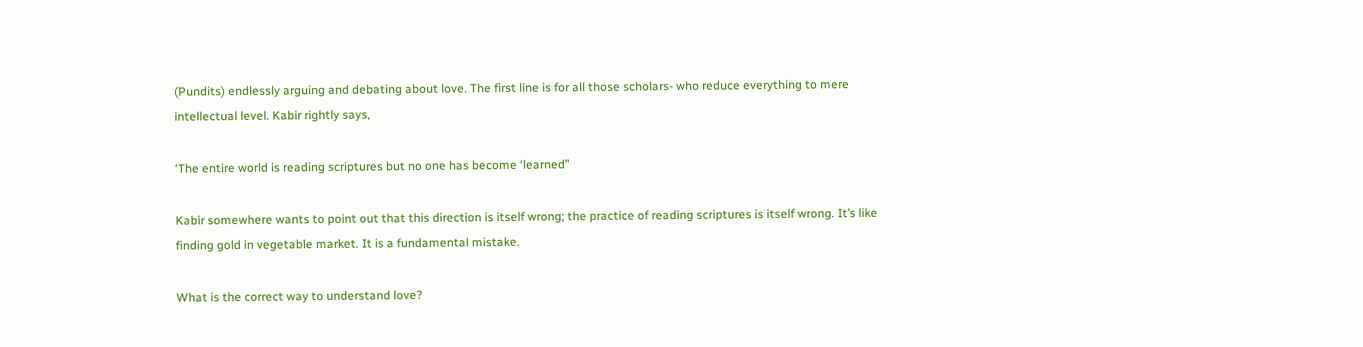(Pundits) endlessly arguing and debating about love. The first line is for all those scholars- who reduce everything to mere intellectual level. Kabir rightly says,

‘The entire world is reading scriptures but no one has become ‘learned’’

Kabir somewhere wants to point out that this direction is itself wrong; the practice of reading scriptures is itself wrong. It’s like finding gold in vegetable market. It is a fundamental mistake.

What is the correct way to understand love?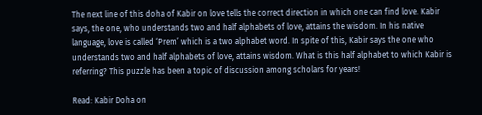The next line of this doha of Kabir on love tells the correct direction in which one can find love. Kabir says, the one, who understands two and half alphabets of love, attains the wisdom. In his native language, love is called ‘Prem’ which is a two alphabet word. In spite of this, Kabir says the one who understands two and half alphabets of love, attains wisdom. What is this half alphabet to which Kabir is referring? This puzzle has been a topic of discussion among scholars for years!

Read: Kabir Doha on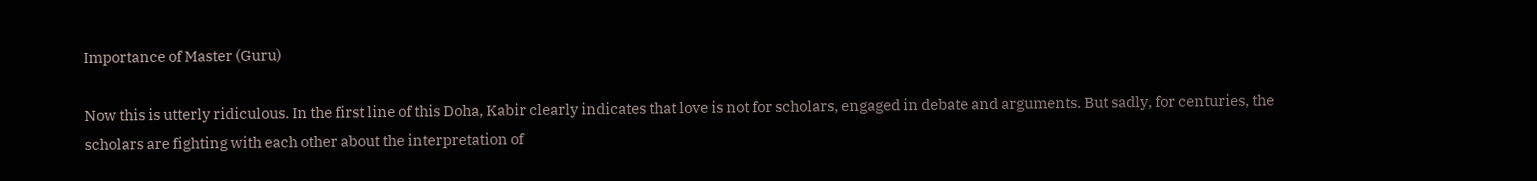Importance of Master (Guru)

Now this is utterly ridiculous. In the first line of this Doha, Kabir clearly indicates that love is not for scholars, engaged in debate and arguments. But sadly, for centuries, the scholars are fighting with each other about the interpretation of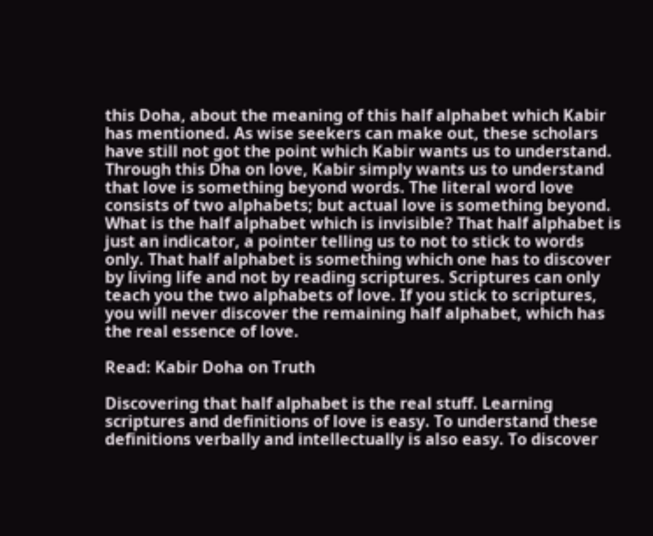this Doha, about the meaning of this half alphabet which Kabir has mentioned. As wise seekers can make out, these scholars have still not got the point which Kabir wants us to understand. Through this Dha on love, Kabir simply wants us to understand that love is something beyond words. The literal word love consists of two alphabets; but actual love is something beyond. What is the half alphabet which is invisible? That half alphabet is just an indicator, a pointer telling us to not to stick to words only. That half alphabet is something which one has to discover by living life and not by reading scriptures. Scriptures can only teach you the two alphabets of love. If you stick to scriptures, you will never discover the remaining half alphabet, which has the real essence of love.

Read: Kabir Doha on Truth

Discovering that half alphabet is the real stuff. Learning scriptures and definitions of love is easy. To understand these definitions verbally and intellectually is also easy. To discover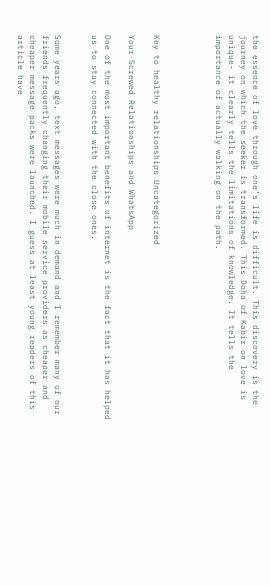the essence of love through one’s life is difficult. This discovery is the journey on which the seeker is transformed. This Doha of Kabir on love is unique- it clearly tells the limitations of knowledge. It tells the importance of actually walking on the path.




Key to healthy relationships Uncategorized

Your Screwed Relationships and WhatsApp

One of the most important benefits of internet is the fact that it has helped us to stay connected with the close ones.


Some years ago, text messages were much in demand and I remember many of our friends frequently changing their mobile service providers as cheaper and cheaper message packs were launched. I guess at least young readers of this article have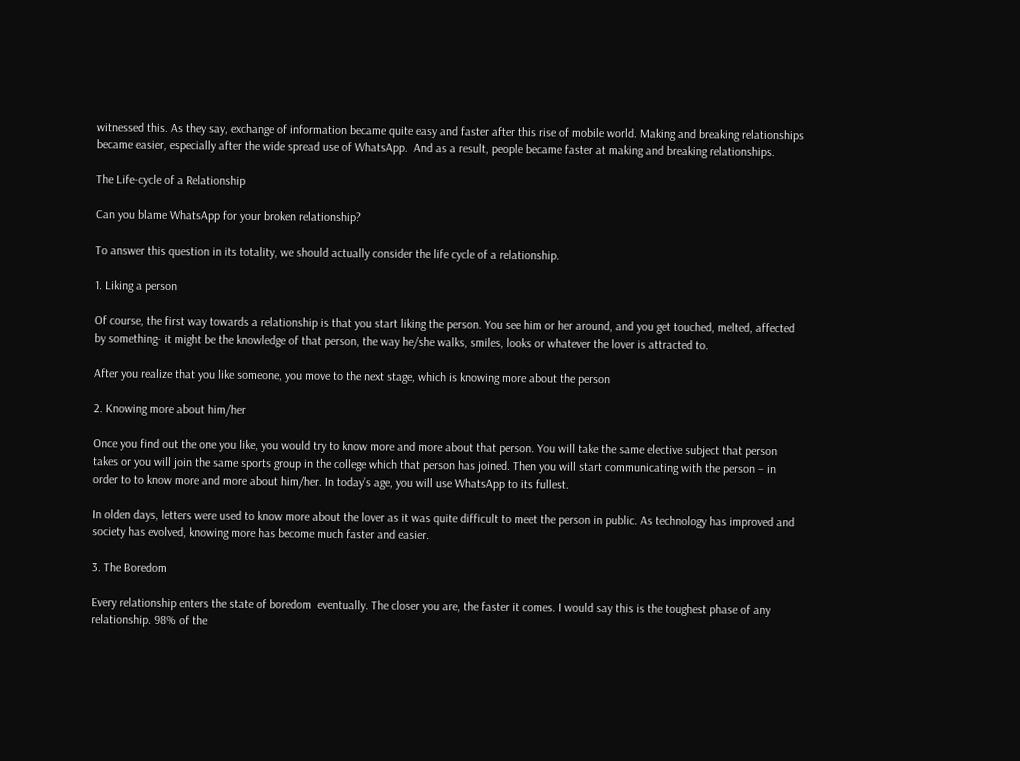witnessed this. As they say, exchange of information became quite easy and faster after this rise of mobile world. Making and breaking relationships became easier, especially after the wide spread use of WhatsApp.  And as a result, people became faster at making and breaking relationships.

The Life-cycle of a Relationship

Can you blame WhatsApp for your broken relationship?

To answer this question in its totality, we should actually consider the life cycle of a relationship.

1. Liking a person

Of course, the first way towards a relationship is that you start liking the person. You see him or her around, and you get touched, melted, affected by something- it might be the knowledge of that person, the way he/she walks, smiles, looks or whatever the lover is attracted to.

After you realize that you like someone, you move to the next stage, which is knowing more about the person

2. Knowing more about him/her

Once you find out the one you like, you would try to know more and more about that person. You will take the same elective subject that person takes or you will join the same sports group in the college which that person has joined. Then you will start communicating with the person – in order to to know more and more about him/her. In today’s age, you will use WhatsApp to its fullest.

In olden days, letters were used to know more about the lover as it was quite difficult to meet the person in public. As technology has improved and society has evolved, knowing more has become much faster and easier.

3. The Boredom

Every relationship enters the state of boredom  eventually. The closer you are, the faster it comes. I would say this is the toughest phase of any relationship. 98% of the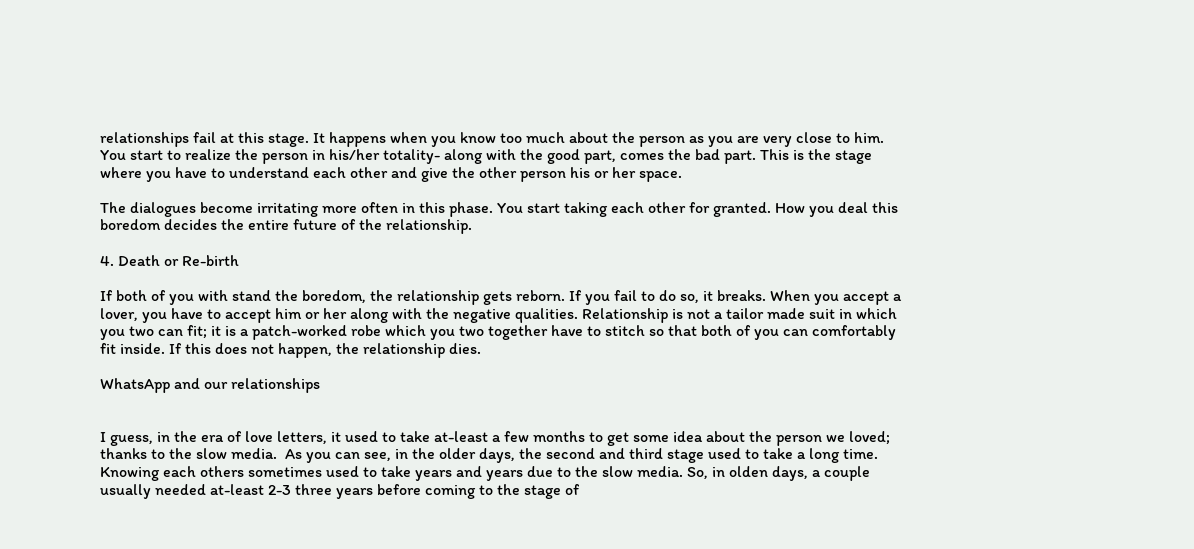relationships fail at this stage. It happens when you know too much about the person as you are very close to him. You start to realize the person in his/her totality- along with the good part, comes the bad part. This is the stage where you have to understand each other and give the other person his or her space.

The dialogues become irritating more often in this phase. You start taking each other for granted. How you deal this boredom decides the entire future of the relationship.

4. Death or Re-birth

If both of you with stand the boredom, the relationship gets reborn. If you fail to do so, it breaks. When you accept a lover, you have to accept him or her along with the negative qualities. Relationship is not a tailor made suit in which you two can fit; it is a patch-worked robe which you two together have to stitch so that both of you can comfortably fit inside. If this does not happen, the relationship dies.

WhatsApp and our relationships


I guess, in the era of love letters, it used to take at-least a few months to get some idea about the person we loved; thanks to the slow media.  As you can see, in the older days, the second and third stage used to take a long time. Knowing each others sometimes used to take years and years due to the slow media. So, in olden days, a couple usually needed at-least 2-3 three years before coming to the stage of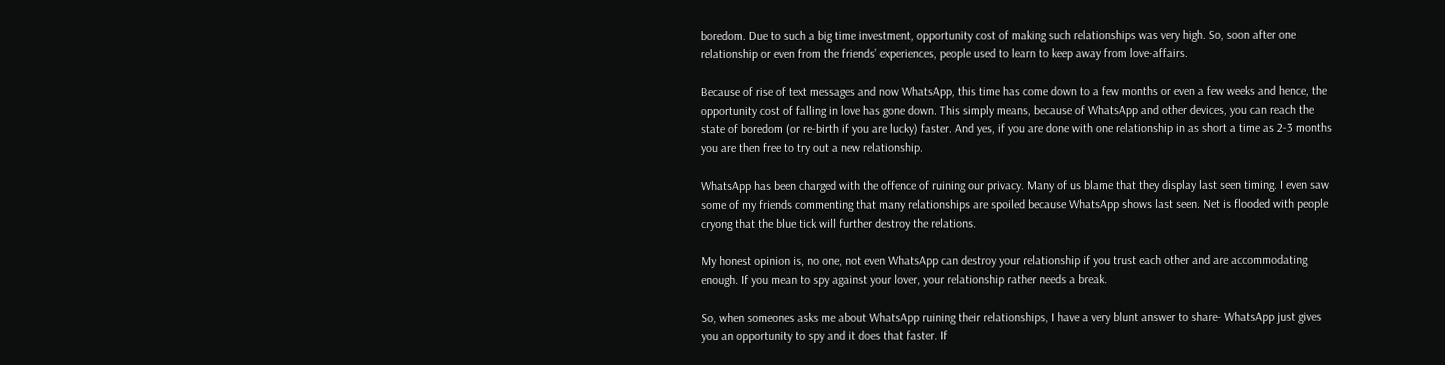boredom. Due to such a big time investment, opportunity cost of making such relationships was very high. So, soon after one relationship or even from the friends’ experiences, people used to learn to keep away from love-affairs.

Because of rise of text messages and now WhatsApp, this time has come down to a few months or even a few weeks and hence, the opportunity cost of falling in love has gone down. This simply means, because of WhatsApp and other devices, you can reach the state of boredom (or re-birth if you are lucky) faster. And yes, if you are done with one relationship in as short a time as 2-3 months you are then free to try out a new relationship.

WhatsApp has been charged with the offence of ruining our privacy. Many of us blame that they display last seen timing. I even saw some of my friends commenting that many relationships are spoiled because WhatsApp shows last seen. Net is flooded with people cryong that the blue tick will further destroy the relations.

My honest opinion is, no one, not even WhatsApp can destroy your relationship if you trust each other and are accommodating enough. If you mean to spy against your lover, your relationship rather needs a break.

So, when someones asks me about WhatsApp ruining their relationships, I have a very blunt answer to share- WhatsApp just gives you an opportunity to spy and it does that faster. If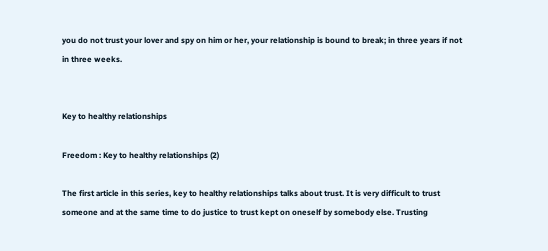you do not trust your lover and spy on him or her, your relationship is bound to break; in three years if not in three weeks.


Key to healthy relationships

Freedom : Key to healthy relationships (2)

The first article in this series, key to healthy relationships talks about trust. It is very difficult to trust someone and at the same time to do justice to trust kept on oneself by somebody else. Trusting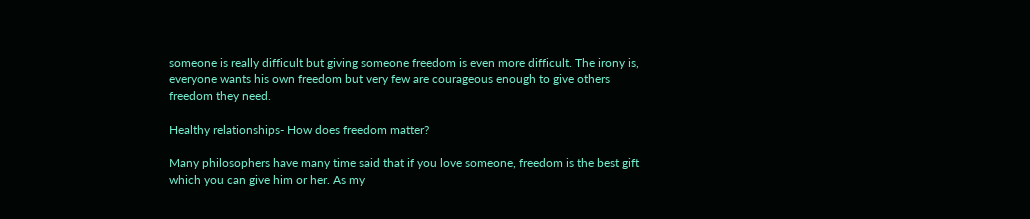someone is really difficult but giving someone freedom is even more difficult. The irony is, everyone wants his own freedom but very few are courageous enough to give others freedom they need.

Healthy relationships- How does freedom matter?

Many philosophers have many time said that if you love someone, freedom is the best gift which you can give him or her. As my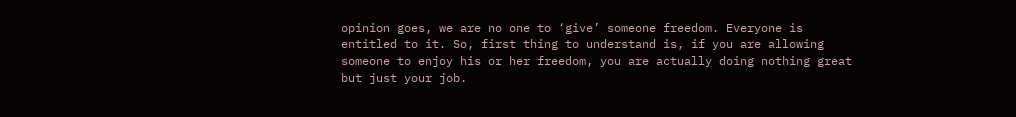opinion goes, we are no one to ‘give’ someone freedom. Everyone is entitled to it. So, first thing to understand is, if you are allowing someone to enjoy his or her freedom, you are actually doing nothing great but just your job.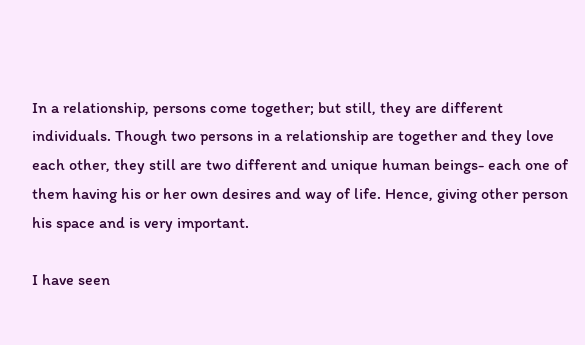In a relationship, persons come together; but still, they are different individuals. Though two persons in a relationship are together and they love each other, they still are two different and unique human beings- each one of them having his or her own desires and way of life. Hence, giving other person his space and is very important.

I have seen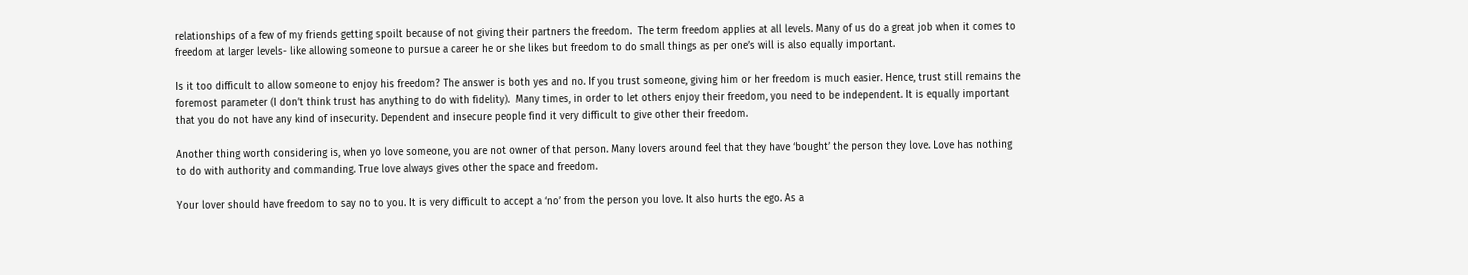relationships of a few of my friends getting spoilt because of not giving their partners the freedom.  The term freedom applies at all levels. Many of us do a great job when it comes to freedom at larger levels- like allowing someone to pursue a career he or she likes but freedom to do small things as per one’s will is also equally important.

Is it too difficult to allow someone to enjoy his freedom? The answer is both yes and no. If you trust someone, giving him or her freedom is much easier. Hence, trust still remains the foremost parameter (I don’t think trust has anything to do with fidelity).  Many times, in order to let others enjoy their freedom, you need to be independent. It is equally important that you do not have any kind of insecurity. Dependent and insecure people find it very difficult to give other their freedom.

Another thing worth considering is, when yo love someone, you are not owner of that person. Many lovers around feel that they have ‘bought’ the person they love. Love has nothing to do with authority and commanding. True love always gives other the space and freedom.

Your lover should have freedom to say no to you. It is very difficult to accept a ‘no’ from the person you love. It also hurts the ego. As a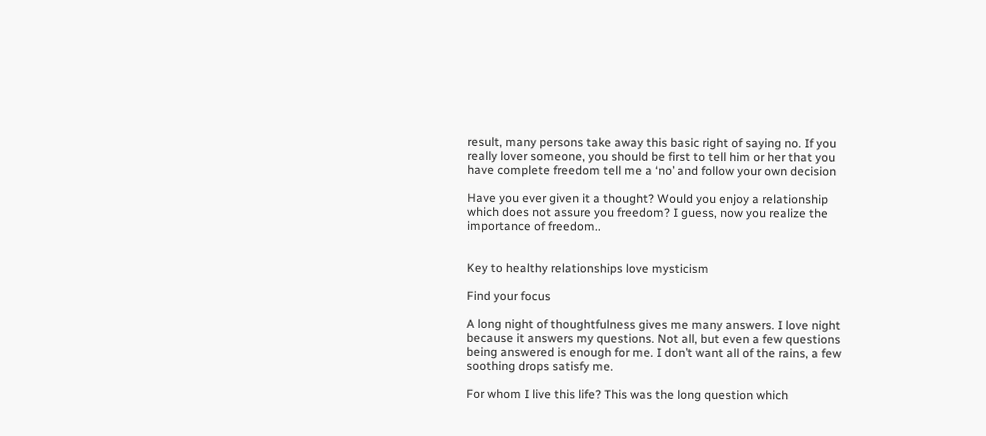result, many persons take away this basic right of saying no. If you really lover someone, you should be first to tell him or her that you have complete freedom tell me a ‘no’ and follow your own decision

Have you ever given it a thought? Would you enjoy a relationship which does not assure you freedom? I guess, now you realize the importance of freedom..


Key to healthy relationships love mysticism

Find your focus

A long night of thoughtfulness gives me many answers. I love night because it answers my questions. Not all, but even a few questions being answered is enough for me. I don’t want all of the rains, a few soothing drops satisfy me.

For whom I live this life? This was the long question which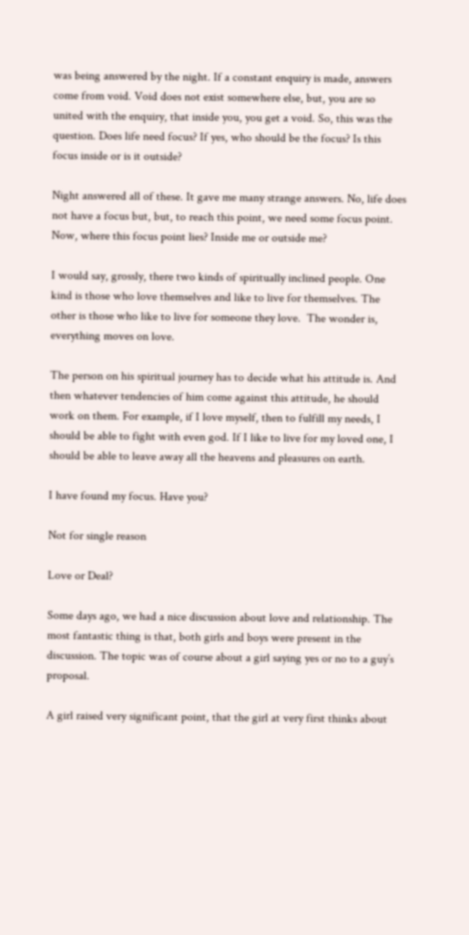was being answered by the night. If a constant enquiry is made, answers come from void. Void does not exist somewhere else, but, you are so united with the enquiry, that inside you, you get a void. So, this was the question. Does life need focus? If yes, who should be the focus? Is this focus inside or is it outside?

Night answered all of these. It gave me many strange answers. No, life does not have a focus but, but, to reach this point, we need some focus point. Now, where this focus point lies? Inside me or outside me?

I would say, grossly, there two kinds of spiritually inclined people. One kind is those who love themselves and like to live for themselves. The other is those who like to live for someone they love.  The wonder is, everything moves on love.

The person on his spiritual journey has to decide what his attitude is. And then whatever tendencies of him come against this attitude, he should work on them. For example, if I love myself, then to fulfill my needs, I should be able to fight with even god. If I like to live for my loved one, I should be able to leave away all the heavens and pleasures on earth.

I have found my focus. Have you?

Not for single reason

Love or Deal?

Some days ago, we had a nice discussion about love and relationship. The most fantastic thing is that, both girls and boys were present in the discussion. The topic was of course about a girl saying yes or no to a guy’s proposal.

A girl raised very significant point, that the girl at very first thinks about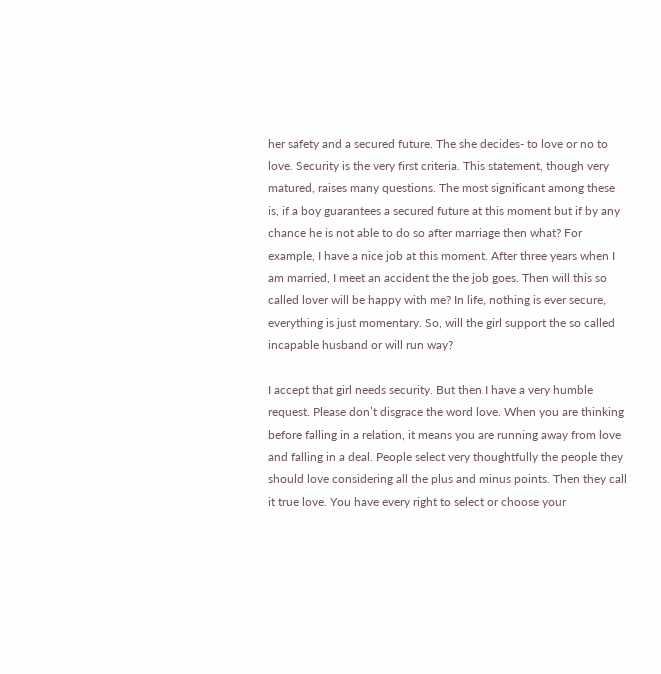her safety and a secured future. The she decides- to love or no to love. Security is the very first criteria. This statement, though very matured, raises many questions. The most significant among these is, if a boy guarantees a secured future at this moment but if by any chance he is not able to do so after marriage then what? For example, I have a nice job at this moment. After three years when I am married, I meet an accident the the job goes. Then will this so called lover will be happy with me? In life, nothing is ever secure, everything is just momentary. So, will the girl support the so called incapable husband or will run way?

I accept that girl needs security. But then I have a very humble request. Please don’t disgrace the word love. When you are thinking before falling in a relation, it means you are running away from love and falling in a deal. People select very thoughtfully the people they should love considering all the plus and minus points. Then they call it true love. You have every right to select or choose your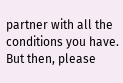partner with all the conditions you have. But then, please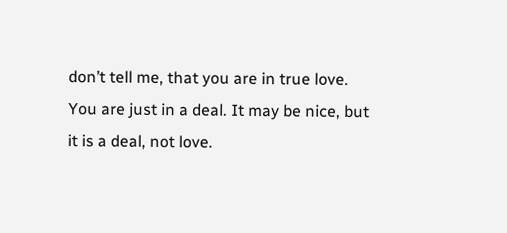don’t tell me, that you are in true love. You are just in a deal. It may be nice, but it is a deal, not love.